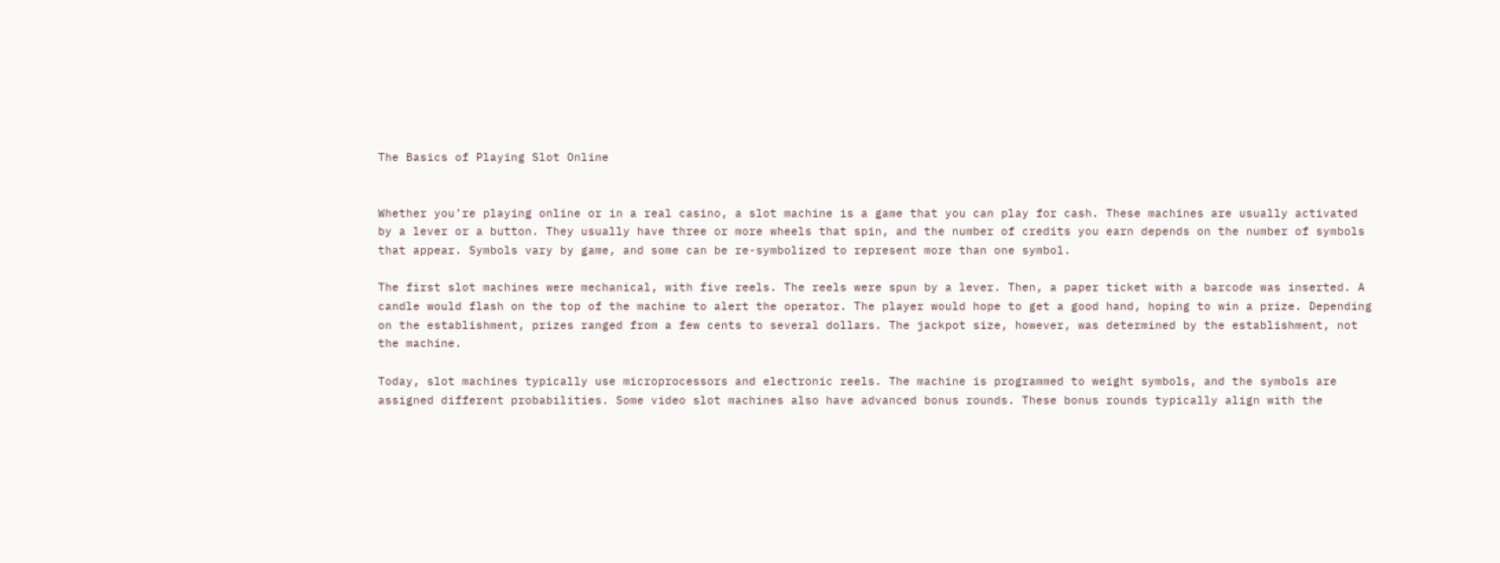The Basics of Playing Slot Online


Whether you’re playing online or in a real casino, a slot machine is a game that you can play for cash. These machines are usually activated by a lever or a button. They usually have three or more wheels that spin, and the number of credits you earn depends on the number of symbols that appear. Symbols vary by game, and some can be re-symbolized to represent more than one symbol.

The first slot machines were mechanical, with five reels. The reels were spun by a lever. Then, a paper ticket with a barcode was inserted. A candle would flash on the top of the machine to alert the operator. The player would hope to get a good hand, hoping to win a prize. Depending on the establishment, prizes ranged from a few cents to several dollars. The jackpot size, however, was determined by the establishment, not the machine.

Today, slot machines typically use microprocessors and electronic reels. The machine is programmed to weight symbols, and the symbols are assigned different probabilities. Some video slot machines also have advanced bonus rounds. These bonus rounds typically align with the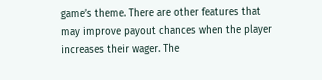game’s theme. There are other features that may improve payout chances when the player increases their wager. The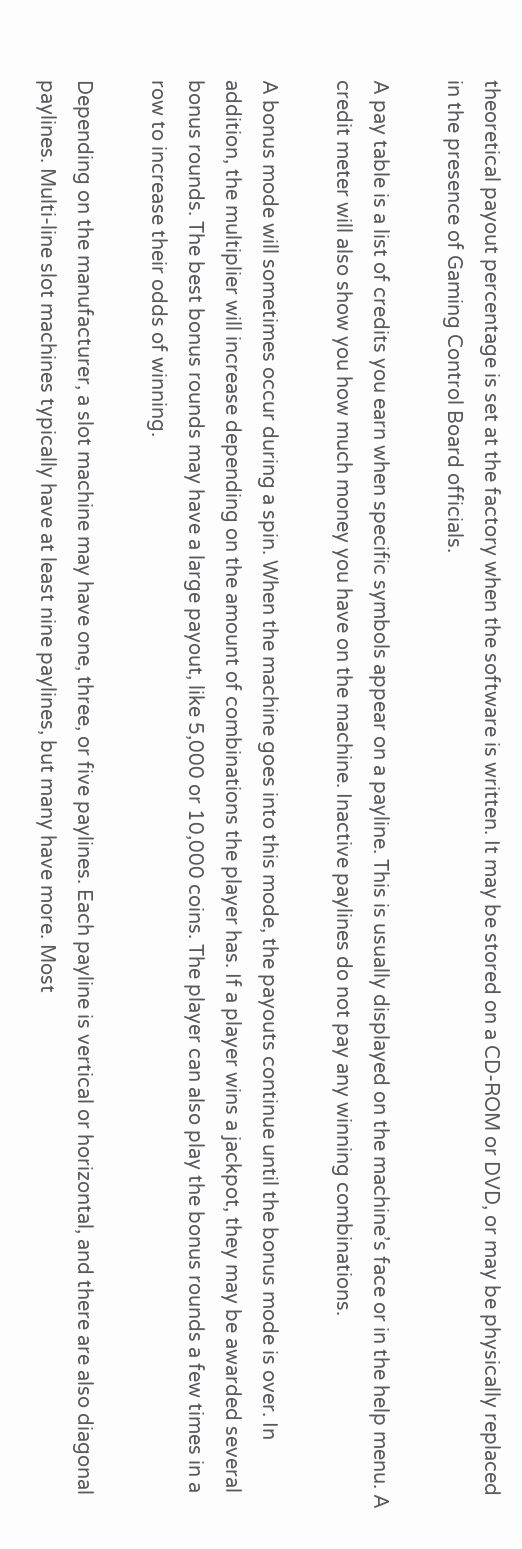theoretical payout percentage is set at the factory when the software is written. It may be stored on a CD-ROM or DVD, or may be physically replaced in the presence of Gaming Control Board officials.

A pay table is a list of credits you earn when specific symbols appear on a payline. This is usually displayed on the machine’s face or in the help menu. A credit meter will also show you how much money you have on the machine. Inactive paylines do not pay any winning combinations.

A bonus mode will sometimes occur during a spin. When the machine goes into this mode, the payouts continue until the bonus mode is over. In addition, the multiplier will increase depending on the amount of combinations the player has. If a player wins a jackpot, they may be awarded several bonus rounds. The best bonus rounds may have a large payout, like 5,000 or 10,000 coins. The player can also play the bonus rounds a few times in a row to increase their odds of winning.

Depending on the manufacturer, a slot machine may have one, three, or five paylines. Each payline is vertical or horizontal, and there are also diagonal paylines. Multi-line slot machines typically have at least nine paylines, but many have more. Most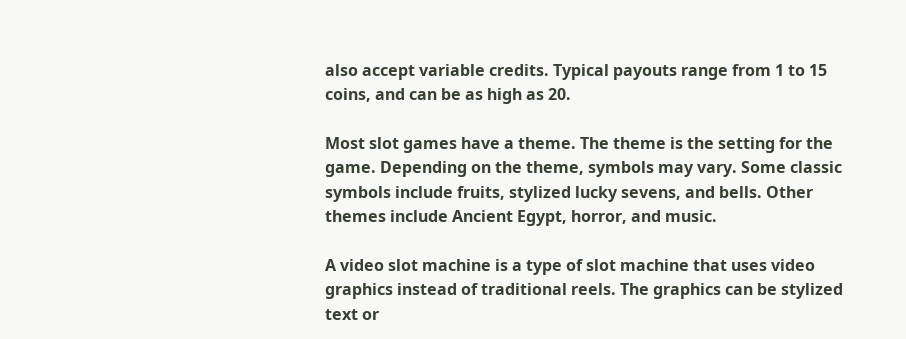also accept variable credits. Typical payouts range from 1 to 15 coins, and can be as high as 20.

Most slot games have a theme. The theme is the setting for the game. Depending on the theme, symbols may vary. Some classic symbols include fruits, stylized lucky sevens, and bells. Other themes include Ancient Egypt, horror, and music.

A video slot machine is a type of slot machine that uses video graphics instead of traditional reels. The graphics can be stylized text or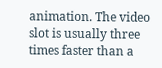animation. The video slot is usually three times faster than a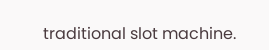traditional slot machine.